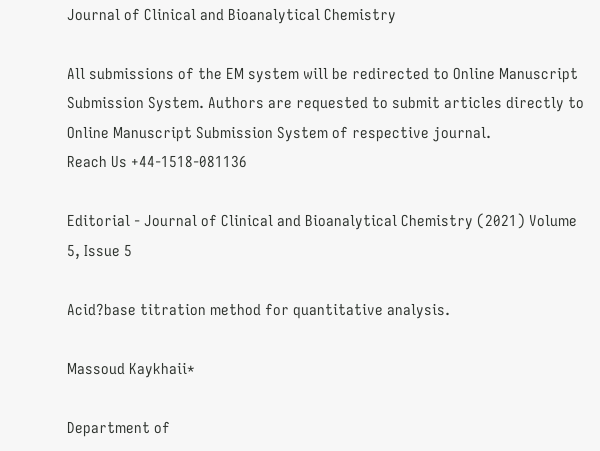Journal of Clinical and Bioanalytical Chemistry

All submissions of the EM system will be redirected to Online Manuscript Submission System. Authors are requested to submit articles directly to Online Manuscript Submission System of respective journal.
Reach Us +44-1518-081136

Editorial - Journal of Clinical and Bioanalytical Chemistry (2021) Volume 5, Issue 5

Acid?base titration method for quantitative analysis.

Massoud Kaykhaii*

Department of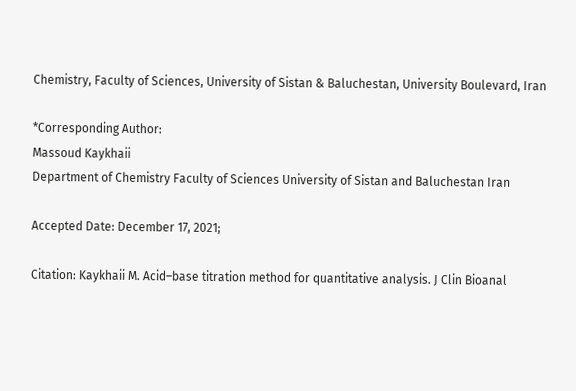Chemistry, Faculty of Sciences, University of Sistan & Baluchestan, University Boulevard, Iran

*Corresponding Author:
Massoud Kaykhaii
Department of Chemistry Faculty of Sciences University of Sistan and Baluchestan Iran

Accepted Date: December 17, 2021;

Citation: Kaykhaii M. Acid–base titration method for quantitative analysis. J Clin Bioanal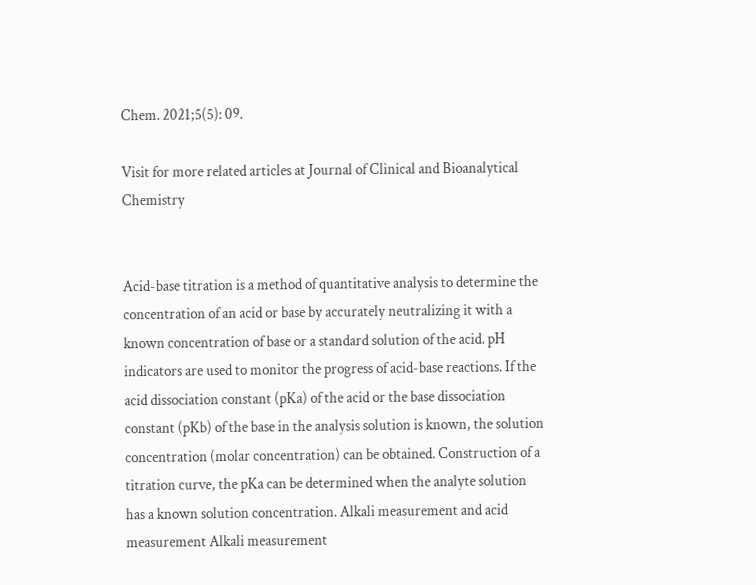Chem. 2021;5(5): 09.

Visit for more related articles at Journal of Clinical and Bioanalytical Chemistry


Acid-base titration is a method of quantitative analysis to determine the concentration of an acid or base by accurately neutralizing it with a known concentration of base or a standard solution of the acid. pH indicators are used to monitor the progress of acid-base reactions. If the acid dissociation constant (pKa) of the acid or the base dissociation constant (pKb) of the base in the analysis solution is known, the solution concentration (molar concentration) can be obtained. Construction of a titration curve, the pKa can be determined when the analyte solution has a known solution concentration. Alkali measurement and acid measurement Alkali measurement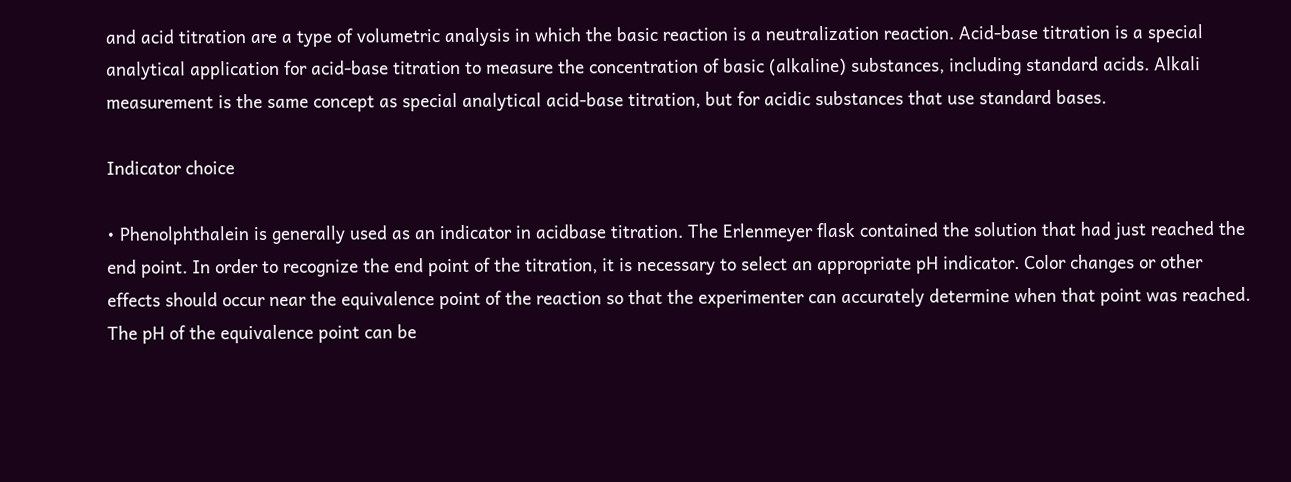and acid titration are a type of volumetric analysis in which the basic reaction is a neutralization reaction. Acid-base titration is a special analytical application for acid-base titration to measure the concentration of basic (alkaline) substances, including standard acids. Alkali measurement is the same concept as special analytical acid-base titration, but for acidic substances that use standard bases.

Indicator choice

• Phenolphthalein is generally used as an indicator in acidbase titration. The Erlenmeyer flask contained the solution that had just reached the end point. In order to recognize the end point of the titration, it is necessary to select an appropriate pH indicator. Color changes or other effects should occur near the equivalence point of the reaction so that the experimenter can accurately determine when that point was reached. The pH of the equivalence point can be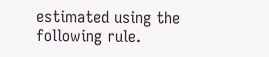estimated using the following rule.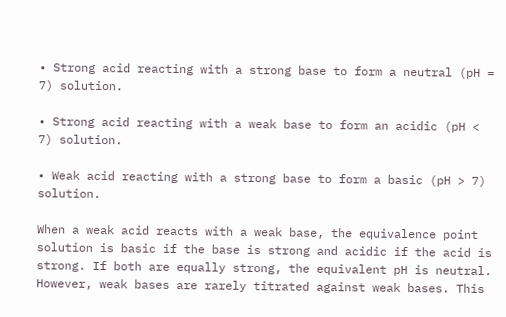• Strong acid reacting with a strong base to form a neutral (pH = 7) solution.

• Strong acid reacting with a weak base to form an acidic (pH < 7) solution.

• Weak acid reacting with a strong base to form a basic (pH > 7) solution.

When a weak acid reacts with a weak base, the equivalence point solution is basic if the base is strong and acidic if the acid is strong. If both are equally strong, the equivalent pH is neutral. However, weak bases are rarely titrated against weak bases. This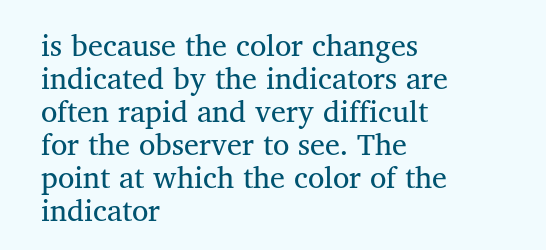is because the color changes indicated by the indicators are often rapid and very difficult for the observer to see. The point at which the color of the indicator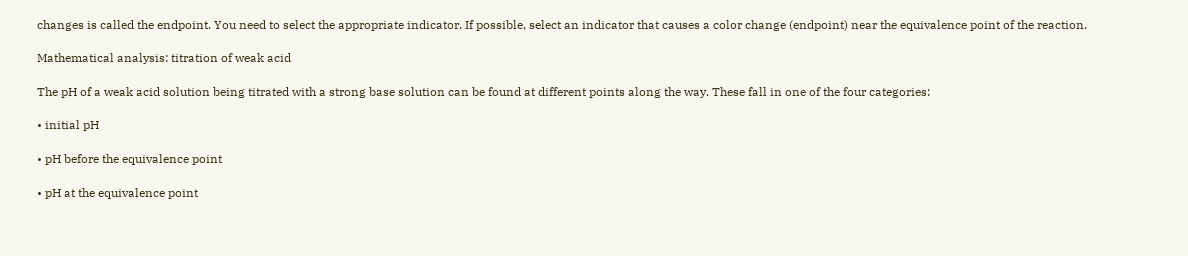changes is called the endpoint. You need to select the appropriate indicator. If possible, select an indicator that causes a color change (endpoint) near the equivalence point of the reaction.

Mathematical analysis: titration of weak acid

The pH of a weak acid solution being titrated with a strong base solution can be found at different points along the way. These fall in one of the four categories:

• initial pH

• pH before the equivalence point

• pH at the equivalence point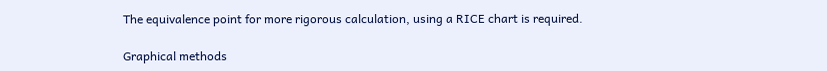The equivalence point for more rigorous calculation, using a RICE chart is required.

Graphical methods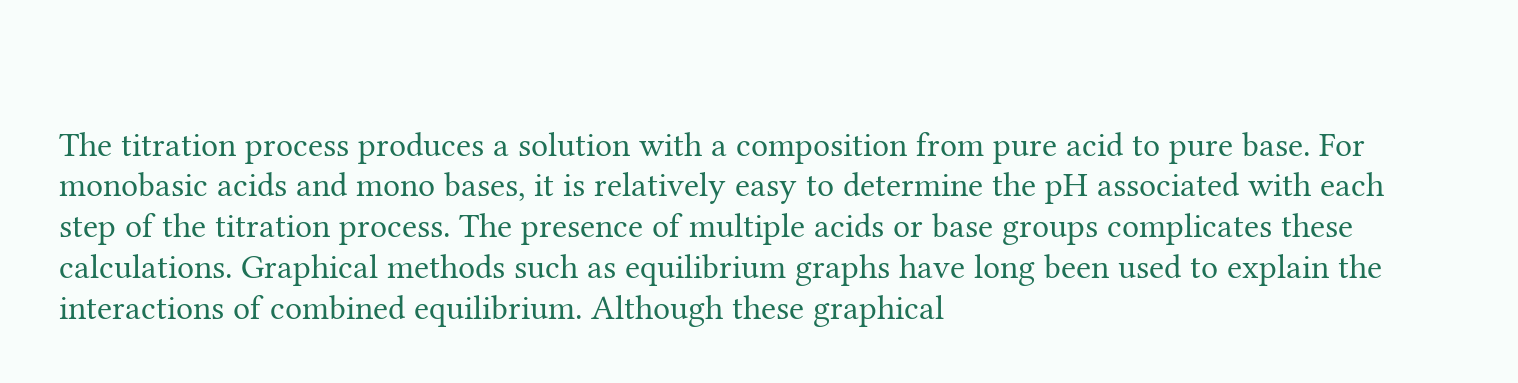The titration process produces a solution with a composition from pure acid to pure base. For monobasic acids and mono bases, it is relatively easy to determine the pH associated with each step of the titration process. The presence of multiple acids or base groups complicates these calculations. Graphical methods such as equilibrium graphs have long been used to explain the interactions of combined equilibrium. Although these graphical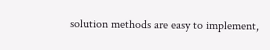solution methods are easy to implement,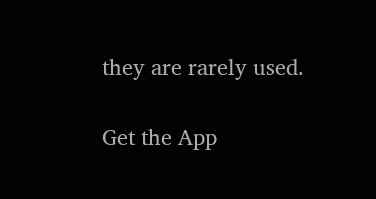they are rarely used.

Get the App